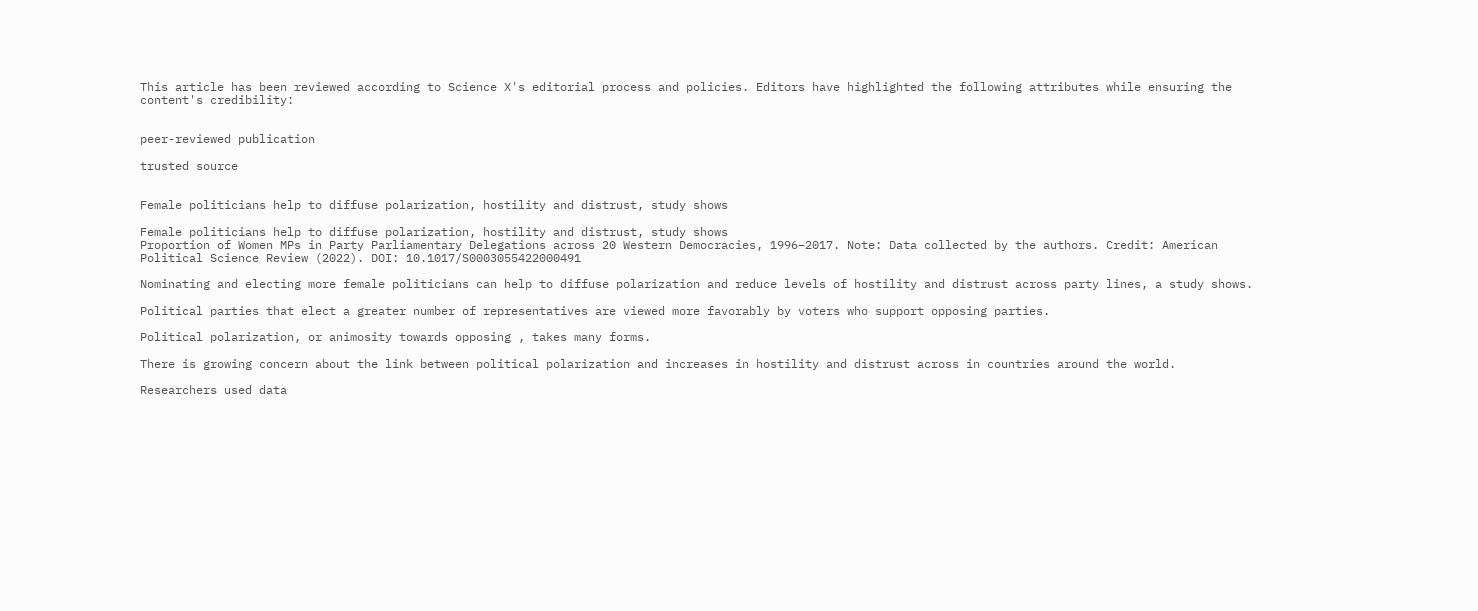This article has been reviewed according to Science X's editorial process and policies. Editors have highlighted the following attributes while ensuring the content's credibility:


peer-reviewed publication

trusted source


Female politicians help to diffuse polarization, hostility and distrust, study shows

Female politicians help to diffuse polarization, hostility and distrust, study shows
Proportion of Women MPs in Party Parliamentary Delegations across 20 Western Democracies, 1996–2017. Note: Data collected by the authors. Credit: American Political Science Review (2022). DOI: 10.1017/S0003055422000491

Nominating and electing more female politicians can help to diffuse polarization and reduce levels of hostility and distrust across party lines, a study shows.

Political parties that elect a greater number of representatives are viewed more favorably by voters who support opposing parties.

Political polarization, or animosity towards opposing , takes many forms.

There is growing concern about the link between political polarization and increases in hostility and distrust across in countries around the world.

Researchers used data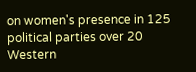on women's presence in 125 political parties over 20 Western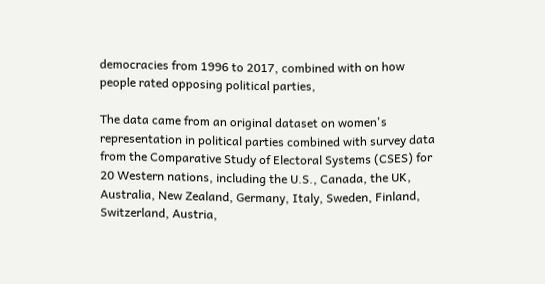democracies from 1996 to 2017, combined with on how people rated opposing political parties,

The data came from an original dataset on women's representation in political parties combined with survey data from the Comparative Study of Electoral Systems (CSES) for 20 Western nations, including the U.S., Canada, the UK, Australia, New Zealand, Germany, Italy, Sweden, Finland, Switzerland, Austria,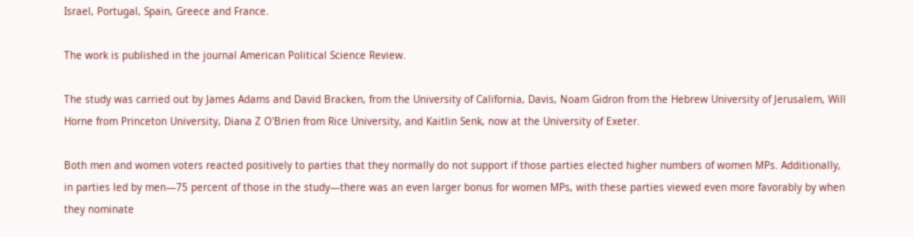Israel, Portugal, Spain, Greece and France.

The work is published in the journal American Political Science Review.

The study was carried out by James Adams and David Bracken, from the University of California, Davis, Noam Gidron from the Hebrew University of Jerusalem, Will Horne from Princeton University, Diana Z O'Brien from Rice University, and Kaitlin Senk, now at the University of Exeter.

Both men and women voters reacted positively to parties that they normally do not support if those parties elected higher numbers of women MPs. Additionally, in parties led by men—75 percent of those in the study—there was an even larger bonus for women MPs, with these parties viewed even more favorably by when they nominate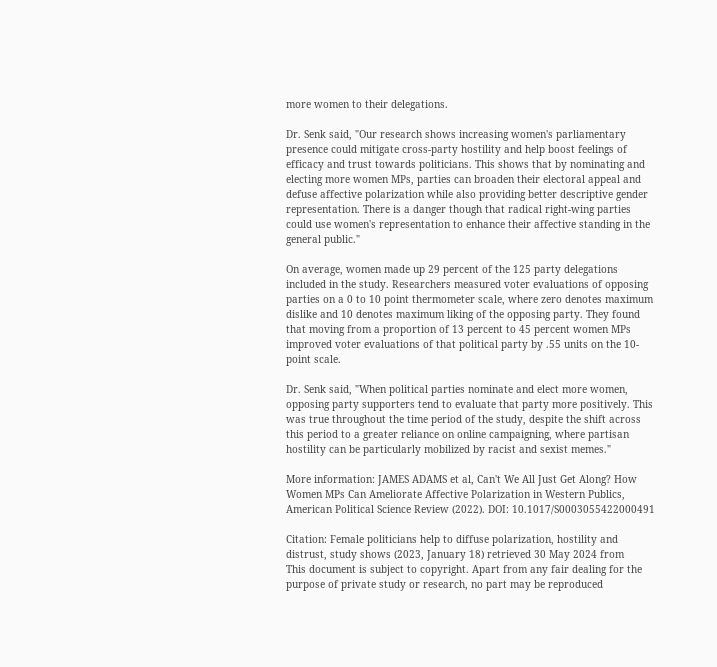more women to their delegations.

Dr. Senk said, "Our research shows increasing women's parliamentary presence could mitigate cross-party hostility and help boost feelings of efficacy and trust towards politicians. This shows that by nominating and electing more women MPs, parties can broaden their electoral appeal and defuse affective polarization while also providing better descriptive gender representation. There is a danger though that radical right-wing parties could use women's representation to enhance their affective standing in the general public."

On average, women made up 29 percent of the 125 party delegations included in the study. Researchers measured voter evaluations of opposing parties on a 0 to 10 point thermometer scale, where zero denotes maximum dislike and 10 denotes maximum liking of the opposing party. They found that moving from a proportion of 13 percent to 45 percent women MPs improved voter evaluations of that political party by .55 units on the 10-point scale.

Dr. Senk said, "When political parties nominate and elect more women, opposing party supporters tend to evaluate that party more positively. This was true throughout the time period of the study, despite the shift across this period to a greater reliance on online campaigning, where partisan hostility can be particularly mobilized by racist and sexist memes."

More information: JAMES ADAMS et al, Can't We All Just Get Along? How Women MPs Can Ameliorate Affective Polarization in Western Publics, American Political Science Review (2022). DOI: 10.1017/S0003055422000491

Citation: Female politicians help to diffuse polarization, hostility and distrust, study shows (2023, January 18) retrieved 30 May 2024 from
This document is subject to copyright. Apart from any fair dealing for the purpose of private study or research, no part may be reproduced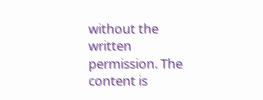without the written permission. The content is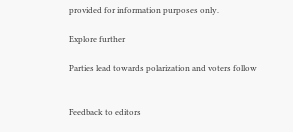provided for information purposes only.

Explore further

Parties lead towards polarization and voters follow


Feedback to editors